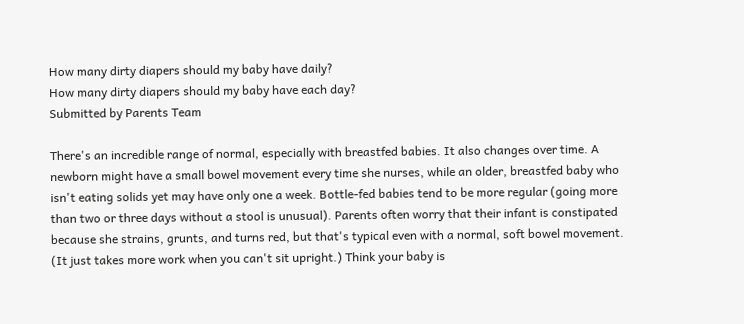How many dirty diapers should my baby have daily?
How many dirty diapers should my baby have each day?
Submitted by Parents Team

There's an incredible range of normal, especially with breastfed babies. It also changes over time. A newborn might have a small bowel movement every time she nurses, while an older, breastfed baby who isn't eating solids yet may have only one a week. Bottle-fed babies tend to be more regular (going more than two or three days without a stool is unusual). Parents often worry that their infant is constipated because she strains, grunts, and turns red, but that's typical even with a normal, soft bowel movement. (It just takes more work when you can't sit upright.) Think your baby is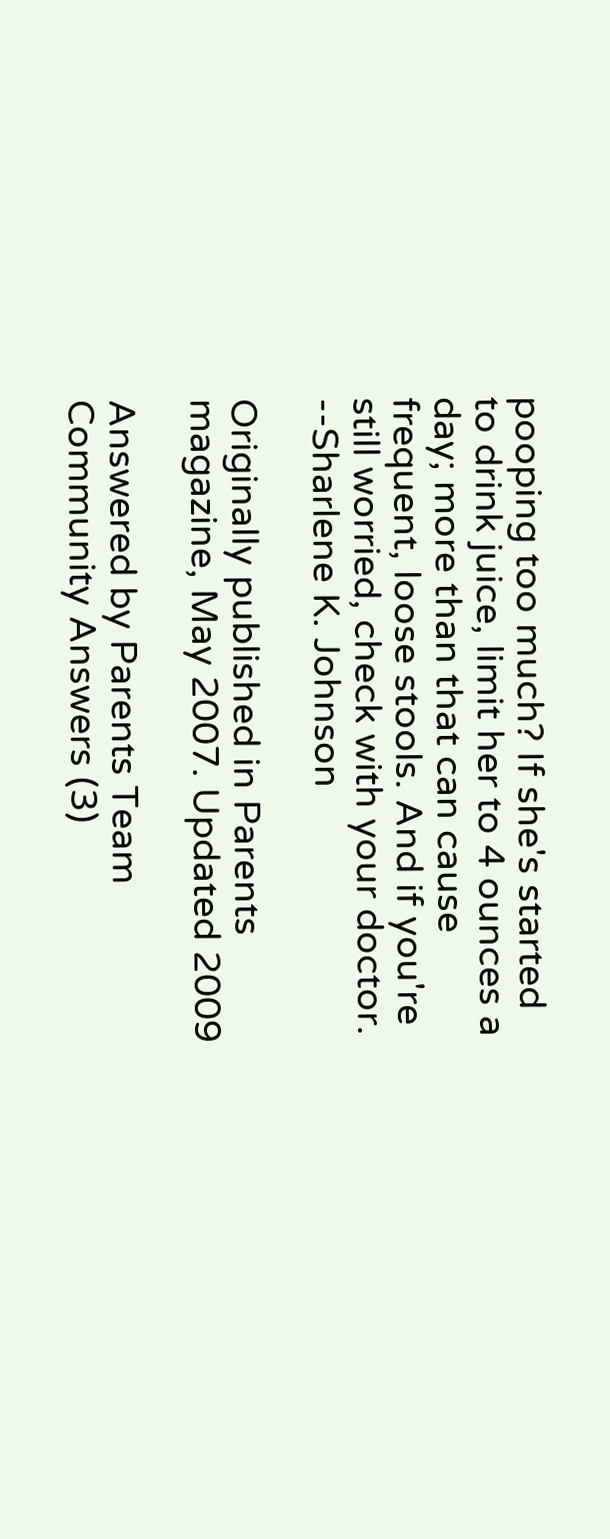pooping too much? If she's started to drink juice, limit her to 4 ounces a day; more than that can cause frequent, loose stools. And if you're still worried, check with your doctor. --Sharlene K. Johnson

Originally published in Parents magazine, May 2007. Updated 2009

Answered by Parents Team
Community Answers (3)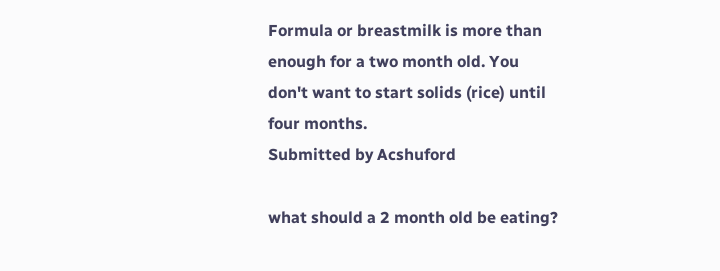Formula or breastmilk is more than enough for a two month old. You don't want to start solids (rice) until four months.
Submitted by Acshuford

what should a 2 month old be eating?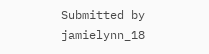Submitted by jamielynn_18